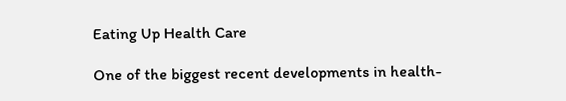Eating Up Health Care

One of the biggest recent developments in health-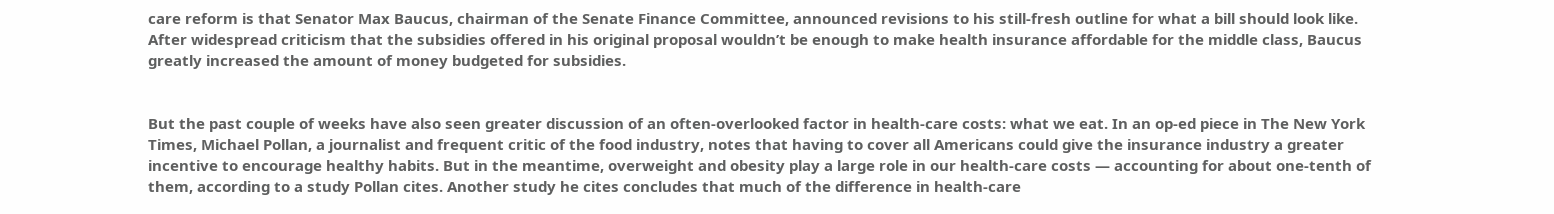care reform is that Senator Max Baucus, chairman of the Senate Finance Committee, announced revisions to his still-fresh outline for what a bill should look like. After widespread criticism that the subsidies offered in his original proposal wouldn’t be enough to make health insurance affordable for the middle class, Baucus greatly increased the amount of money budgeted for subsidies.


But the past couple of weeks have also seen greater discussion of an often-overlooked factor in health-care costs: what we eat. In an op-ed piece in The New York Times, Michael Pollan, a journalist and frequent critic of the food industry, notes that having to cover all Americans could give the insurance industry a greater incentive to encourage healthy habits. But in the meantime, overweight and obesity play a large role in our health-care costs — accounting for about one-tenth of them, according to a study Pollan cites. Another study he cites concludes that much of the difference in health-care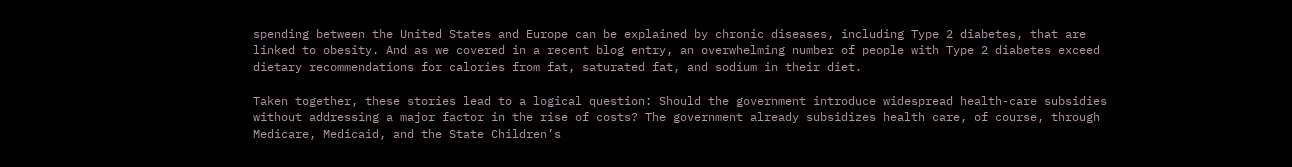spending between the United States and Europe can be explained by chronic diseases, including Type 2 diabetes, that are linked to obesity. And as we covered in a recent blog entry, an overwhelming number of people with Type 2 diabetes exceed dietary recommendations for calories from fat, saturated fat, and sodium in their diet.

Taken together, these stories lead to a logical question: Should the government introduce widespread health-care subsidies without addressing a major factor in the rise of costs? The government already subsidizes health care, of course, through Medicare, Medicaid, and the State Children’s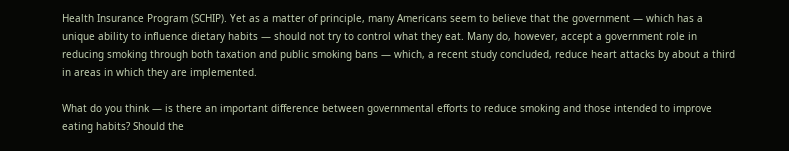Health Insurance Program (SCHIP). Yet as a matter of principle, many Americans seem to believe that the government — which has a unique ability to influence dietary habits — should not try to control what they eat. Many do, however, accept a government role in reducing smoking through both taxation and public smoking bans — which, a recent study concluded, reduce heart attacks by about a third in areas in which they are implemented.

What do you think — is there an important difference between governmental efforts to reduce smoking and those intended to improve eating habits? Should the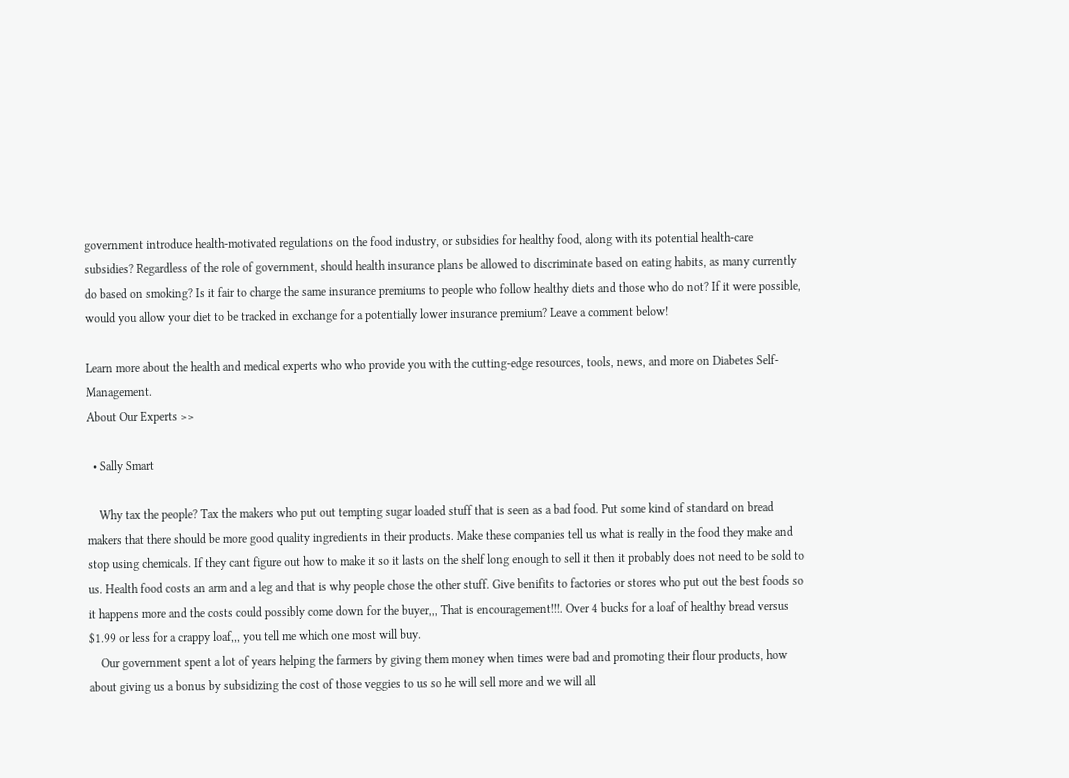government introduce health-motivated regulations on the food industry, or subsidies for healthy food, along with its potential health-care subsidies? Regardless of the role of government, should health insurance plans be allowed to discriminate based on eating habits, as many currently do based on smoking? Is it fair to charge the same insurance premiums to people who follow healthy diets and those who do not? If it were possible, would you allow your diet to be tracked in exchange for a potentially lower insurance premium? Leave a comment below!

Learn more about the health and medical experts who who provide you with the cutting-edge resources, tools, news, and more on Diabetes Self-Management.
About Our Experts >>

  • Sally Smart

    Why tax the people? Tax the makers who put out tempting sugar loaded stuff that is seen as a bad food. Put some kind of standard on bread makers that there should be more good quality ingredients in their products. Make these companies tell us what is really in the food they make and stop using chemicals. If they cant figure out how to make it so it lasts on the shelf long enough to sell it then it probably does not need to be sold to us. Health food costs an arm and a leg and that is why people chose the other stuff. Give benifits to factories or stores who put out the best foods so it happens more and the costs could possibly come down for the buyer,,, That is encouragement!!!. Over 4 bucks for a loaf of healthy bread versus $1.99 or less for a crappy loaf,,, you tell me which one most will buy.
    Our government spent a lot of years helping the farmers by giving them money when times were bad and promoting their flour products, how about giving us a bonus by subsidizing the cost of those veggies to us so he will sell more and we will all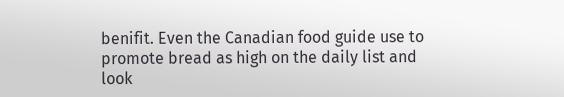benifit. Even the Canadian food guide use to promote bread as high on the daily list and look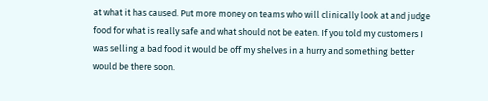at what it has caused. Put more money on teams who will clinically look at and judge food for what is really safe and what should not be eaten. If you told my customers I was selling a bad food it would be off my shelves in a hurry and something better would be there soon.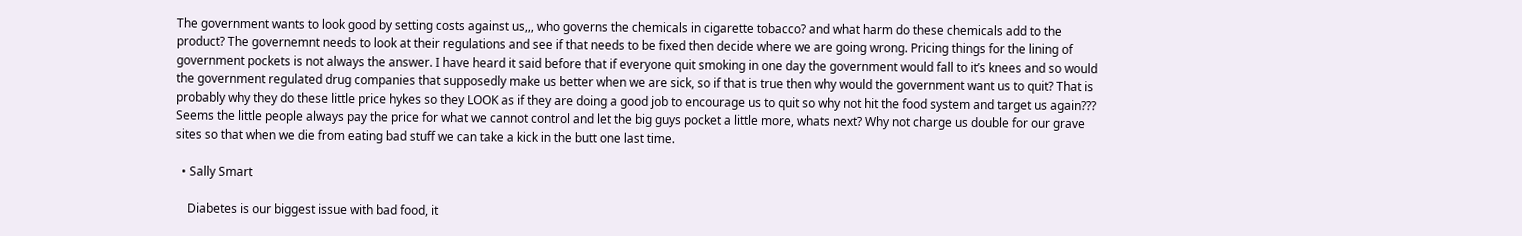The government wants to look good by setting costs against us,,, who governs the chemicals in cigarette tobacco? and what harm do these chemicals add to the product? The governemnt needs to look at their regulations and see if that needs to be fixed then decide where we are going wrong. Pricing things for the lining of government pockets is not always the answer. I have heard it said before that if everyone quit smoking in one day the government would fall to it’s knees and so would the government regulated drug companies that supposedly make us better when we are sick, so if that is true then why would the government want us to quit? That is probably why they do these little price hykes so they LOOK as if they are doing a good job to encourage us to quit so why not hit the food system and target us again??? Seems the little people always pay the price for what we cannot control and let the big guys pocket a little more, whats next? Why not charge us double for our grave sites so that when we die from eating bad stuff we can take a kick in the butt one last time.

  • Sally Smart

    Diabetes is our biggest issue with bad food, it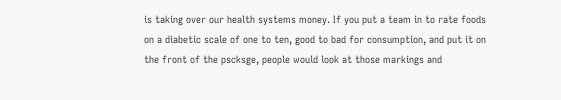is taking over our health systems money. If you put a team in to rate foods on a diabetic scale of one to ten, good to bad for consumption, and put it on the front of the pscksge, people would look at those markings and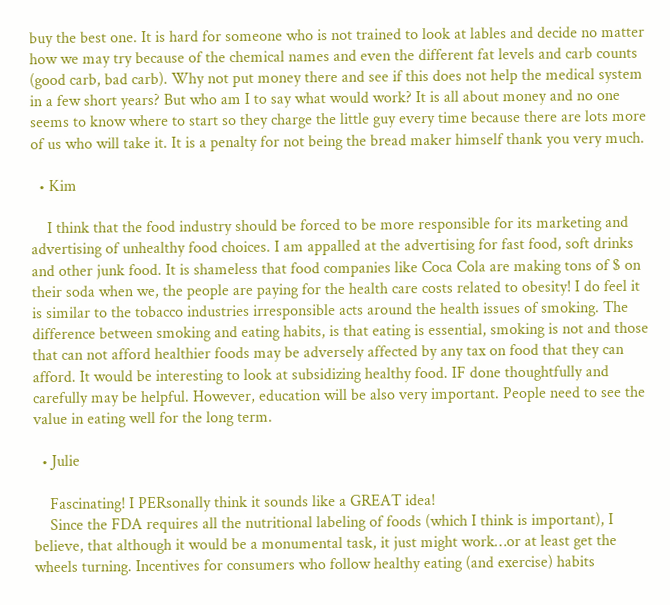buy the best one. It is hard for someone who is not trained to look at lables and decide no matter how we may try because of the chemical names and even the different fat levels and carb counts (good carb, bad carb). Why not put money there and see if this does not help the medical system in a few short years? But who am I to say what would work? It is all about money and no one seems to know where to start so they charge the little guy every time because there are lots more of us who will take it. It is a penalty for not being the bread maker himself thank you very much.

  • Kim

    I think that the food industry should be forced to be more responsible for its marketing and advertising of unhealthy food choices. I am appalled at the advertising for fast food, soft drinks and other junk food. It is shameless that food companies like Coca Cola are making tons of $ on their soda when we, the people are paying for the health care costs related to obesity! I do feel it is similar to the tobacco industries irresponsible acts around the health issues of smoking. The difference between smoking and eating habits, is that eating is essential, smoking is not and those that can not afford healthier foods may be adversely affected by any tax on food that they can afford. It would be interesting to look at subsidizing healthy food. IF done thoughtfully and carefully may be helpful. However, education will be also very important. People need to see the value in eating well for the long term.

  • Julie

    Fascinating! I PERsonally think it sounds like a GREAT idea!
    Since the FDA requires all the nutritional labeling of foods (which I think is important), I believe, that although it would be a monumental task, it just might work…or at least get the wheels turning. Incentives for consumers who follow healthy eating (and exercise) habits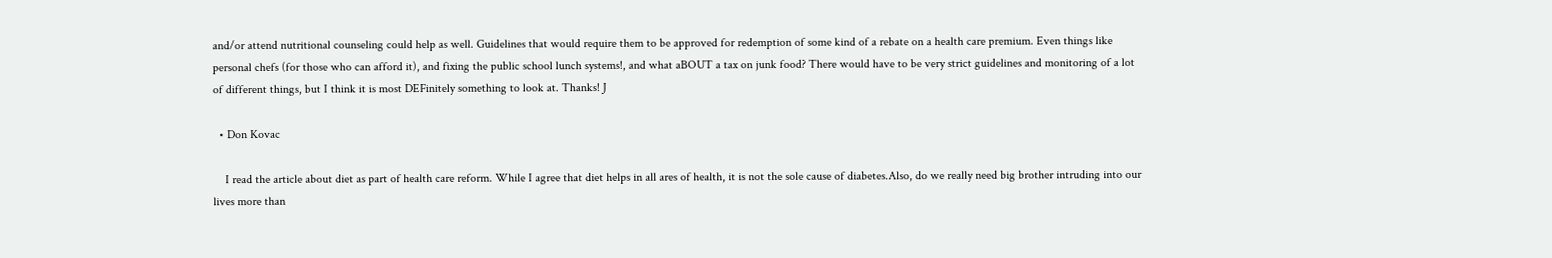and/or attend nutritional counseling could help as well. Guidelines that would require them to be approved for redemption of some kind of a rebate on a health care premium. Even things like personal chefs (for those who can afford it), and fixing the public school lunch systems!, and what aBOUT a tax on junk food? There would have to be very strict guidelines and monitoring of a lot of different things, but I think it is most DEFinitely something to look at. Thanks! J

  • Don Kovac

    I read the article about diet as part of health care reform. While I agree that diet helps in all ares of health, it is not the sole cause of diabetes.Also, do we really need big brother intruding into our lives more than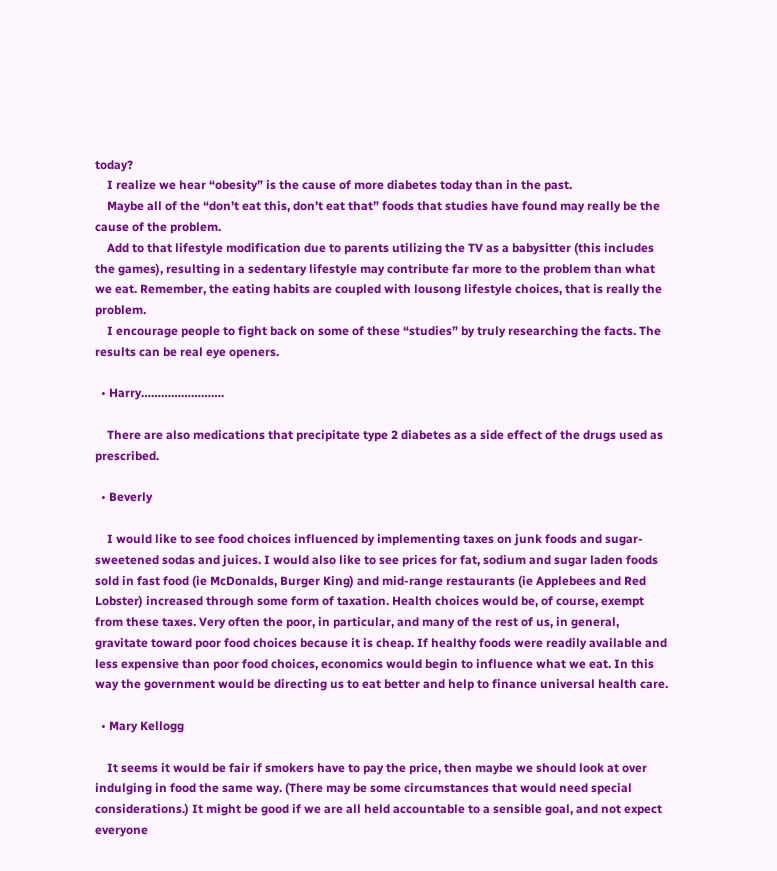today?
    I realize we hear “obesity” is the cause of more diabetes today than in the past.
    Maybe all of the “don’t eat this, don’t eat that” foods that studies have found may really be the cause of the problem.
    Add to that lifestyle modification due to parents utilizing the TV as a babysitter (this includes the games), resulting in a sedentary lifestyle may contribute far more to the problem than what we eat. Remember, the eating habits are coupled with lousong lifestyle choices, that is really the problem.
    I encourage people to fight back on some of these “studies” by truly researching the facts. The results can be real eye openers.

  • Harry…………………….

    There are also medications that precipitate type 2 diabetes as a side effect of the drugs used as prescribed.

  • Beverly

    I would like to see food choices influenced by implementing taxes on junk foods and sugar-sweetened sodas and juices. I would also like to see prices for fat, sodium and sugar laden foods sold in fast food (ie McDonalds, Burger King) and mid-range restaurants (ie Applebees and Red Lobster) increased through some form of taxation. Health choices would be, of course, exempt from these taxes. Very often the poor, in particular, and many of the rest of us, in general, gravitate toward poor food choices because it is cheap. If healthy foods were readily available and less expensive than poor food choices, economics would begin to influence what we eat. In this way the government would be directing us to eat better and help to finance universal health care.

  • Mary Kellogg

    It seems it would be fair if smokers have to pay the price, then maybe we should look at over indulging in food the same way. (There may be some circumstances that would need special considerations.) It might be good if we are all held accountable to a sensible goal, and not expect everyone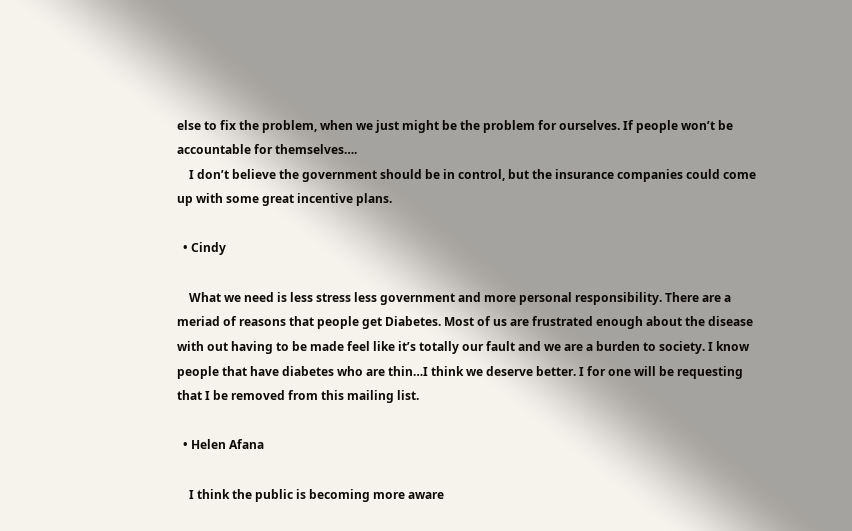else to fix the problem, when we just might be the problem for ourselves. If people won’t be accountable for themselves….
    I don’t believe the government should be in control, but the insurance companies could come up with some great incentive plans.

  • Cindy

    What we need is less stress less government and more personal responsibility. There are a meriad of reasons that people get Diabetes. Most of us are frustrated enough about the disease with out having to be made feel like it’s totally our fault and we are a burden to society. I know people that have diabetes who are thin…I think we deserve better. I for one will be requesting that I be removed from this mailing list.

  • Helen Afana

    I think the public is becoming more aware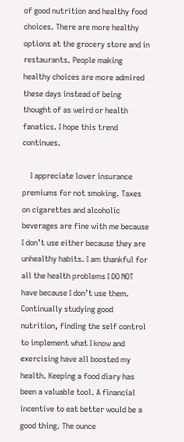of good nutrition and healthy food choices. There are more healthy options at the grocery store and in restaurants. People making healthy choices are more admired these days instead of being thought of as weird or health fanatics. I hope this trend continues.

    I appreciate lower insurance premiums for not smoking. Taxes on cigarettes and alcoholic beverages are fine with me because I don’t use either because they are unhealthy habits. I am thankful for all the health problems I DO NOT have because I don’t use them. Continually studying good nutrition, finding the self control to implement what I know and exercising have all boosted my health. Keeping a food diary has been a valuable tool. A financial incentive to eat better would be a good thing. The ounce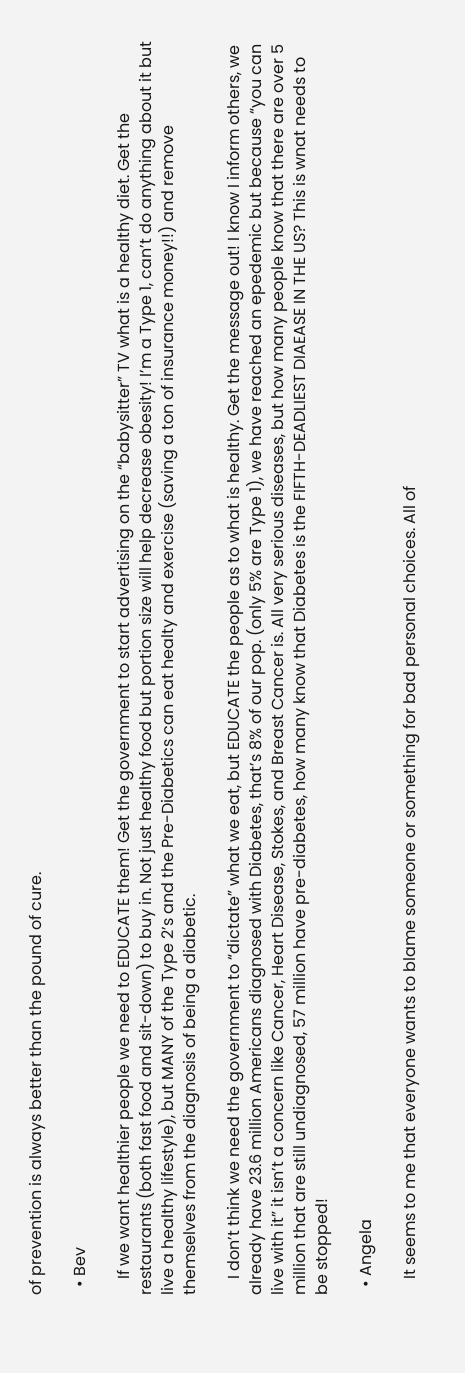of prevention is always better than the pound of cure.

  • Bev

    If we want healthier people we need to EDUCATE them! Get the government to start advertising on the “babysitter” TV what is a healthy diet. Get the restaurants (both fast food and sit-down) to buy in. Not just healthy food but portion size will help decrease obesity! I’m a Type 1, can’t do anything about it but live a healthy lifestyle), but MANY of the Type 2’s and the Pre-Diabetics can eat healty and exercise (saving a ton of insurance money!!) and remove themselves from the diagnosis of being a diabetic.

    I don’t think we need the government to “dictate” what we eat, but EDUCATE the people as to what is healthy. Get the message out! I know I inform others, we already have 23.6 million Americans diagnosed with Diabetes, that’s 8% of our pop. (only 5% are Type 1), we have reached an epedemic but because “you can live with it” it isn’t a concern like Cancer, Heart Disease, Stokes, and Breast Cancer is. All very serious diseases, but how many people know that there are over 5 million that are still undiagnosed, 57 million have pre-diabetes, how many know that Diabetes is the FIFTH-DEADLIEST DIAEASE IN THE US? This is wnat needs to be stopped!

  • Angela

    It seems to me that everyone wants to blame someone or something for bad personal choices. All of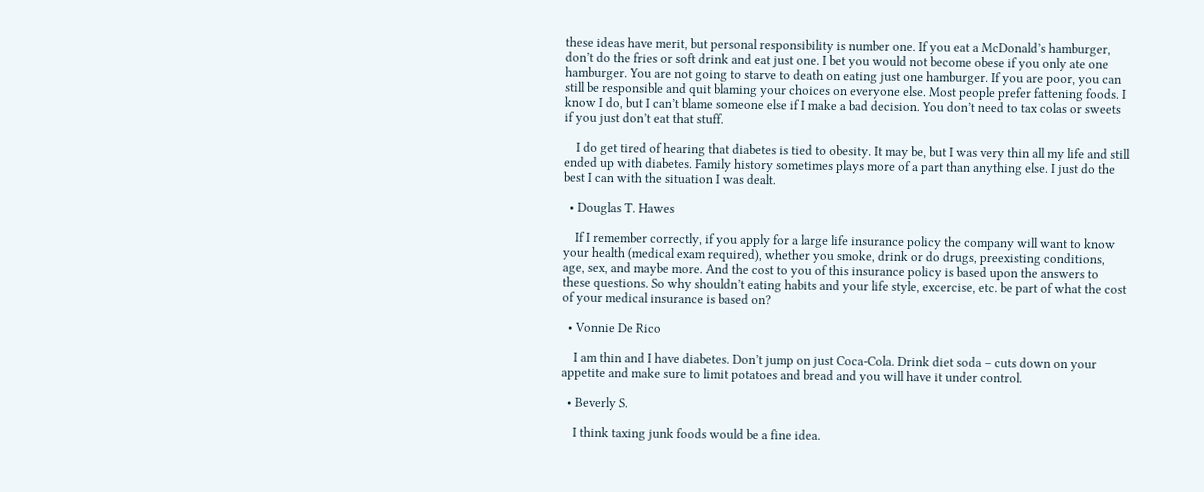these ideas have merit, but personal responsibility is number one. If you eat a McDonald’s hamburger, don’t do the fries or soft drink and eat just one. I bet you would not become obese if you only ate one hamburger. You are not going to starve to death on eating just one hamburger. If you are poor, you can still be responsible and quit blaming your choices on everyone else. Most people prefer fattening foods. I know I do, but I can’t blame someone else if I make a bad decision. You don’t need to tax colas or sweets if you just don’t eat that stuff.

    I do get tired of hearing that diabetes is tied to obesity. It may be, but I was very thin all my life and still ended up with diabetes. Family history sometimes plays more of a part than anything else. I just do the best I can with the situation I was dealt.

  • Douglas T. Hawes

    If I remember correctly, if you apply for a large life insurance policy the company will want to know your health (medical exam required), whether you smoke, drink or do drugs, preexisting conditions, age, sex, and maybe more. And the cost to you of this insurance policy is based upon the answers to these questions. So why shouldn’t eating habits and your life style, excercise, etc. be part of what the cost of your medical insurance is based on?

  • Vonnie De Rico

    I am thin and I have diabetes. Don’t jump on just Coca-Cola. Drink diet soda – cuts down on your appetite and make sure to limit potatoes and bread and you will have it under control.

  • Beverly S.

    I think taxing junk foods would be a fine idea.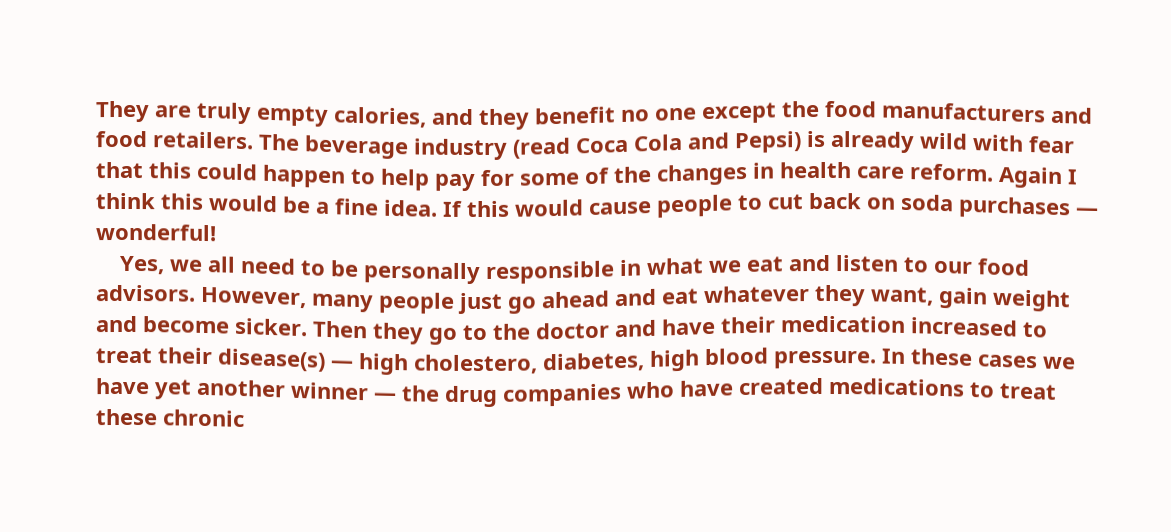They are truly empty calories, and they benefit no one except the food manufacturers and food retailers. The beverage industry (read Coca Cola and Pepsi) is already wild with fear that this could happen to help pay for some of the changes in health care reform. Again I think this would be a fine idea. If this would cause people to cut back on soda purchases — wonderful!
    Yes, we all need to be personally responsible in what we eat and listen to our food advisors. However, many people just go ahead and eat whatever they want, gain weight and become sicker. Then they go to the doctor and have their medication increased to treat their disease(s) — high cholestero, diabetes, high blood pressure. In these cases we have yet another winner — the drug companies who have created medications to treat these chronic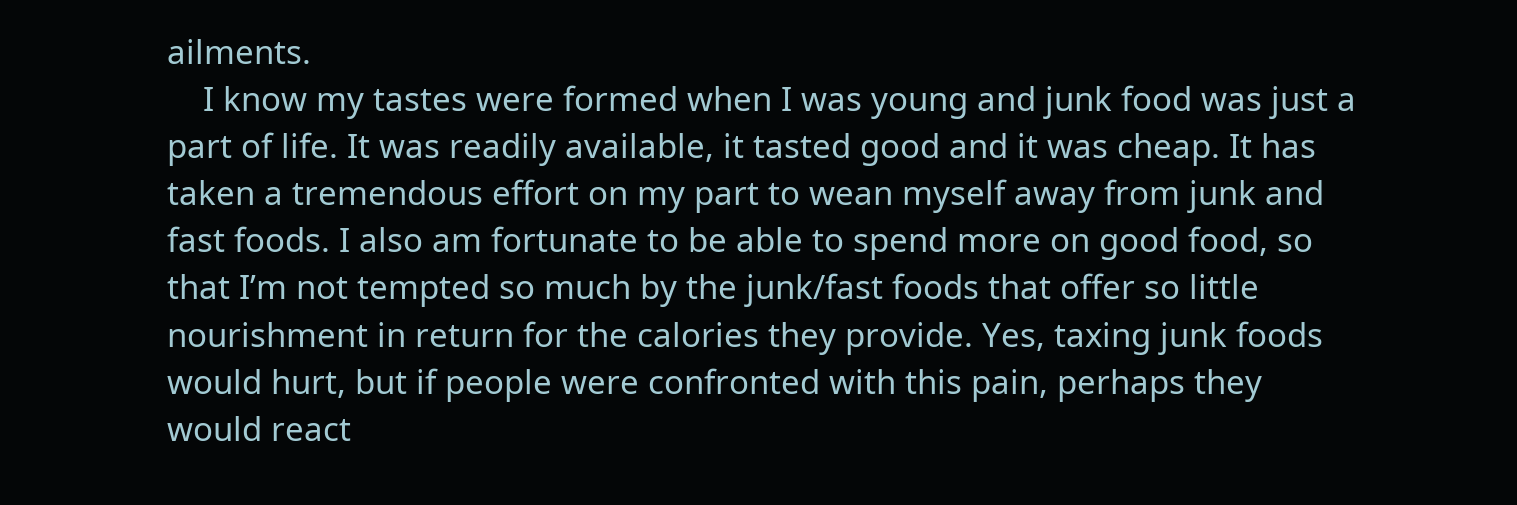ailments.
    I know my tastes were formed when I was young and junk food was just a part of life. It was readily available, it tasted good and it was cheap. It has taken a tremendous effort on my part to wean myself away from junk and fast foods. I also am fortunate to be able to spend more on good food, so that I’m not tempted so much by the junk/fast foods that offer so little nourishment in return for the calories they provide. Yes, taxing junk foods would hurt, but if people were confronted with this pain, perhaps they would react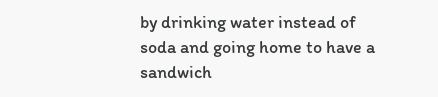by drinking water instead of soda and going home to have a sandwich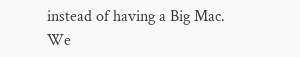instead of having a Big Mac. We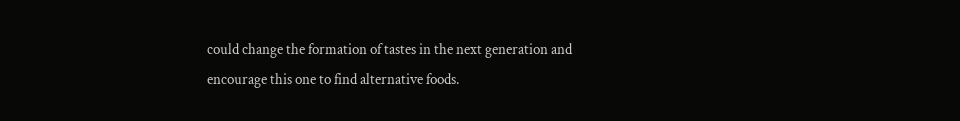could change the formation of tastes in the next generation and encourage this one to find alternative foods.